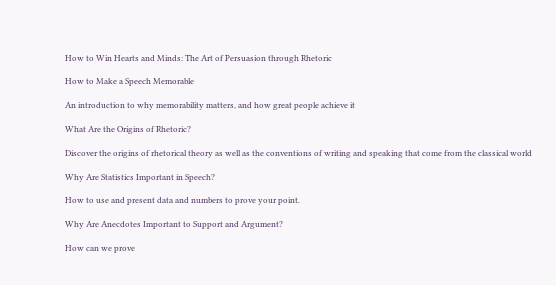How to Win Hearts and Minds: The Art of Persuasion through Rhetoric

How to Make a Speech Memorable

An introduction to why memorability matters, and how great people achieve it

What Are the Origins of Rhetoric?

Discover the origins of rhetorical theory as well as the conventions of writing and speaking that come from the classical world

Why Are Statistics Important in Speech?

How to use and present data and numbers to prove your point.

Why Are Anecdotes Important to Support and Argument?

How can we prove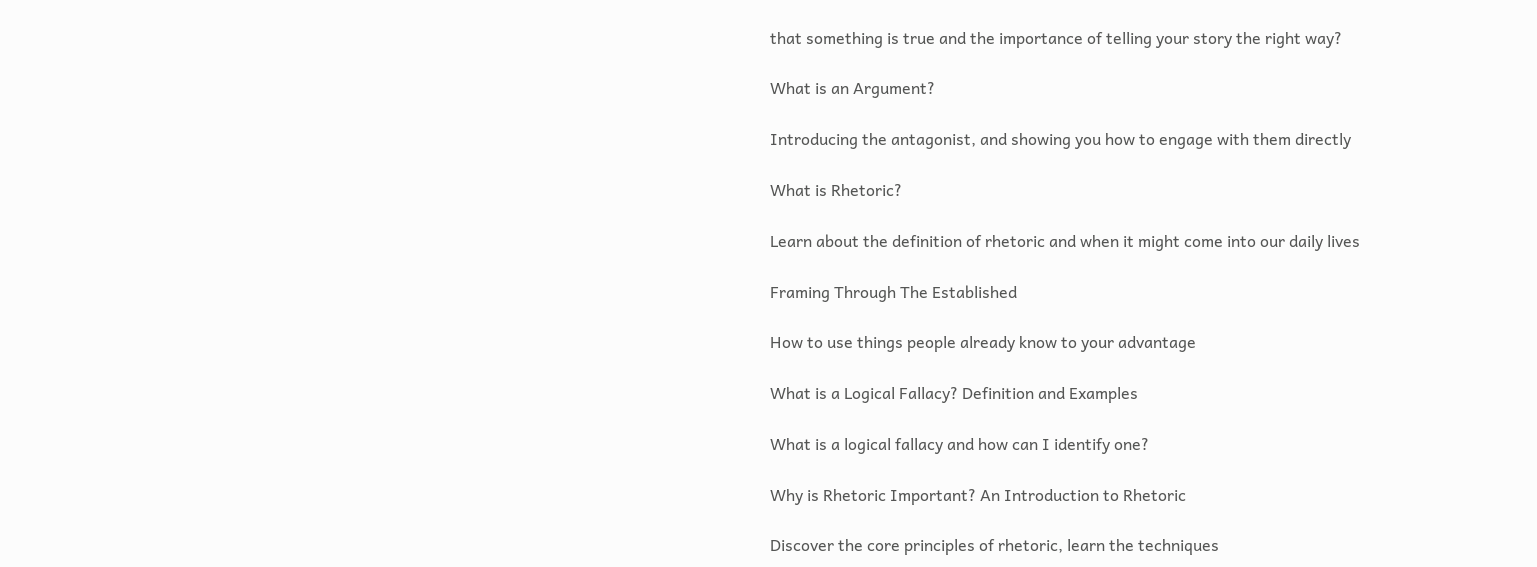that something is true and the importance of telling your story the right way?

What is an Argument?

Introducing the antagonist, and showing you how to engage with them directly

What is Rhetoric?

Learn about the definition of rhetoric and when it might come into our daily lives

Framing Through The Established

How to use things people already know to your advantage

What is a Logical Fallacy? Definition and Examples

What is a logical fallacy and how can I identify one?

Why is Rhetoric Important? An Introduction to Rhetoric

Discover the core principles of rhetoric, learn the techniques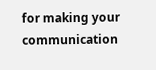for making your communication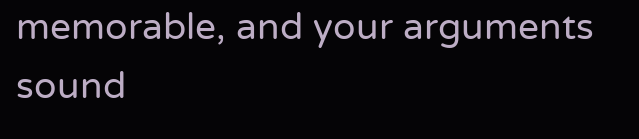memorable, and your arguments sound